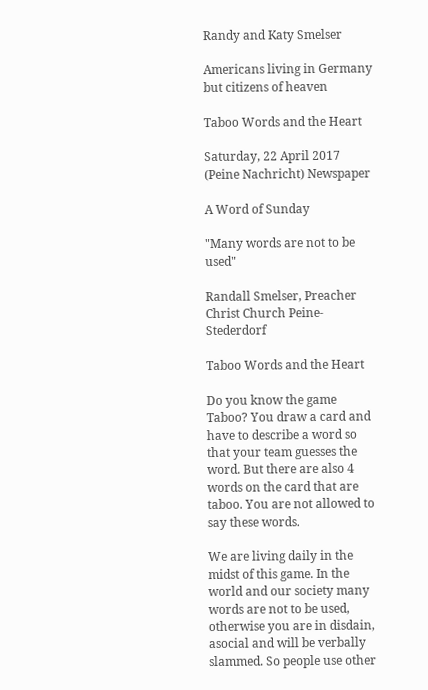Randy and Katy Smelser

Americans living in Germany but citizens of heaven

Taboo Words and the Heart

Saturday, 22 April 2017 (Peine Nachricht) Newspaper

A Word of Sunday

"Many words are not to be used"

Randall Smelser, Preacher
Christ Church Peine-Stederdorf

Taboo Words and the Heart

Do you know the game Taboo? You draw a card and have to describe a word so that your team guesses the word. But there are also 4 words on the card that are taboo. You are not allowed to say these words.

We are living daily in the midst of this game. In the world and our society many words are not to be used, otherwise you are in disdain, asocial and will be verbally slammed. So people use other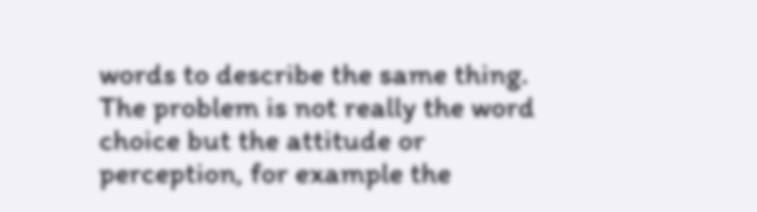words to describe the same thing. The problem is not really the word choice but the attitude or perception, for example the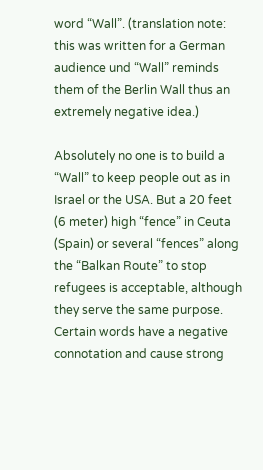word “Wall”. (translation note: this was written for a German audience und “Wall” reminds them of the Berlin Wall thus an extremely negative idea.)

Absolutely no one is to build a “Wall” to keep people out as in Israel or the USA. But a 20 feet (6 meter) high “fence” in Ceuta (Spain) or several “fences” along the “Balkan Route” to stop refugees is acceptable, although they serve the same purpose. Certain words have a negative connotation and cause strong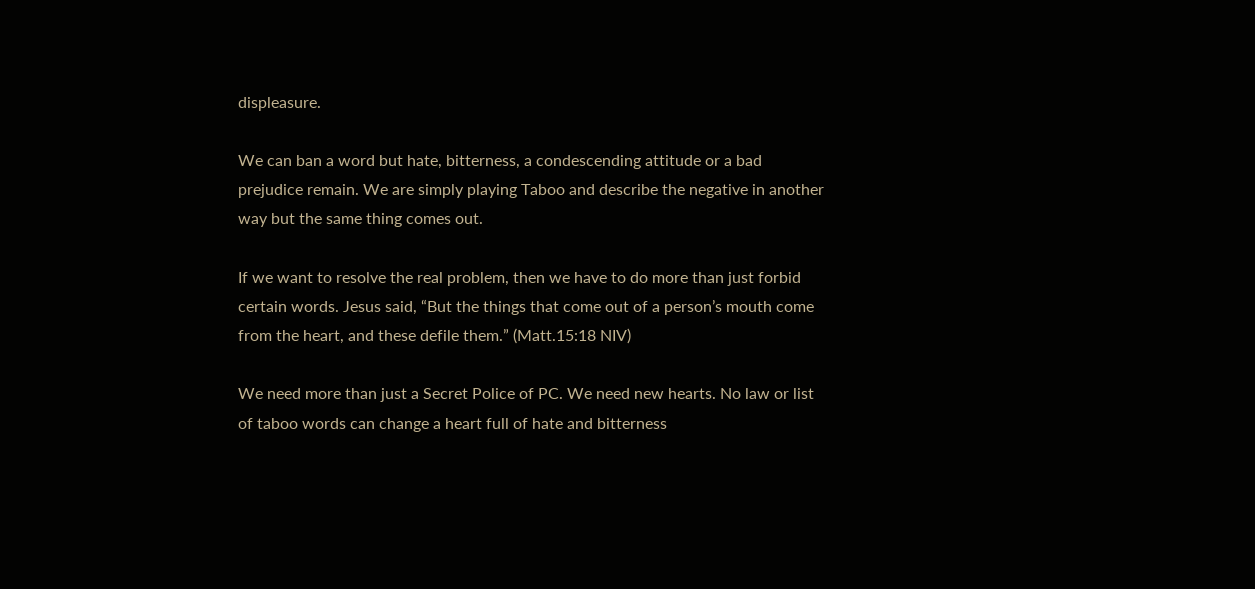displeasure.

We can ban a word but hate, bitterness, a condescending attitude or a bad prejudice remain. We are simply playing Taboo and describe the negative in another way but the same thing comes out.

If we want to resolve the real problem, then we have to do more than just forbid certain words. Jesus said, “But the things that come out of a person’s mouth come from the heart, and these defile them.” (Matt.15:18 NIV)

We need more than just a Secret Police of PC. We need new hearts. No law or list of taboo words can change a heart full of hate and bitterness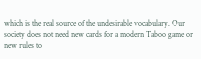which is the real source of the undesirable vocabulary. Our society does not need new cards for a modern Taboo game or new rules to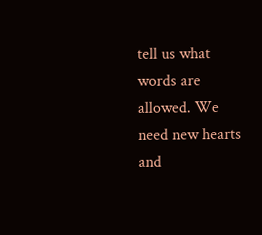tell us what words are allowed. We need new hearts and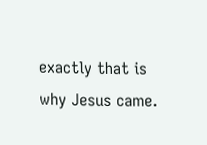exactly that is why Jesus came.